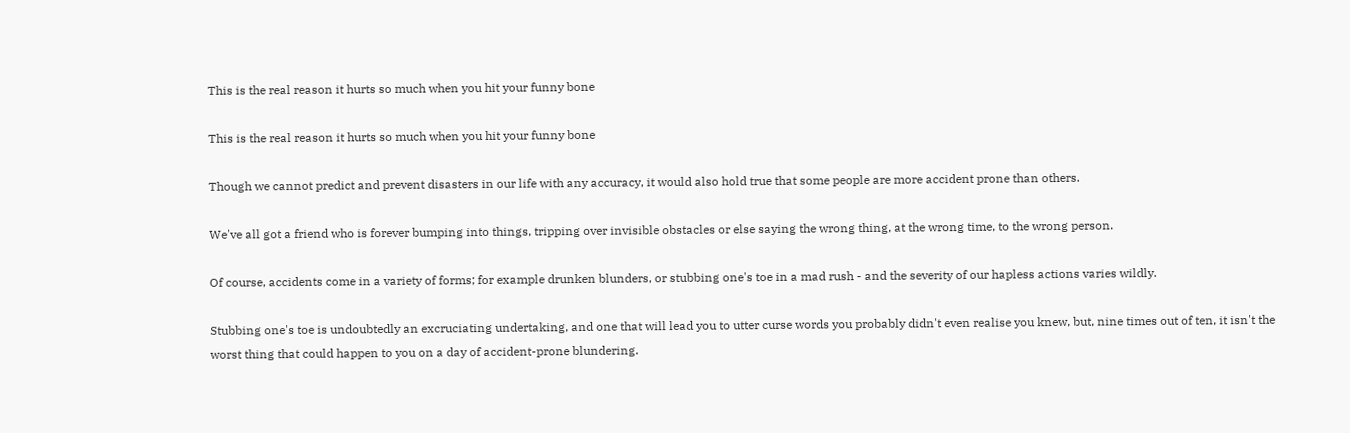This is the real reason it hurts so much when you hit your funny bone

This is the real reason it hurts so much when you hit your funny bone

Though we cannot predict and prevent disasters in our life with any accuracy, it would also hold true that some people are more accident prone than others.

We've all got a friend who is forever bumping into things, tripping over invisible obstacles or else saying the wrong thing, at the wrong time, to the wrong person.

Of course, accidents come in a variety of forms; for example drunken blunders, or stubbing one's toe in a mad rush - and the severity of our hapless actions varies wildly.

Stubbing one's toe is undoubtedly an excruciating undertaking, and one that will lead you to utter curse words you probably didn't even realise you knew, but, nine times out of ten, it isn't the worst thing that could happen to you on a day of accident-prone blundering.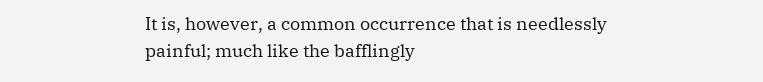It is, however, a common occurrence that is needlessly painful; much like the bafflingly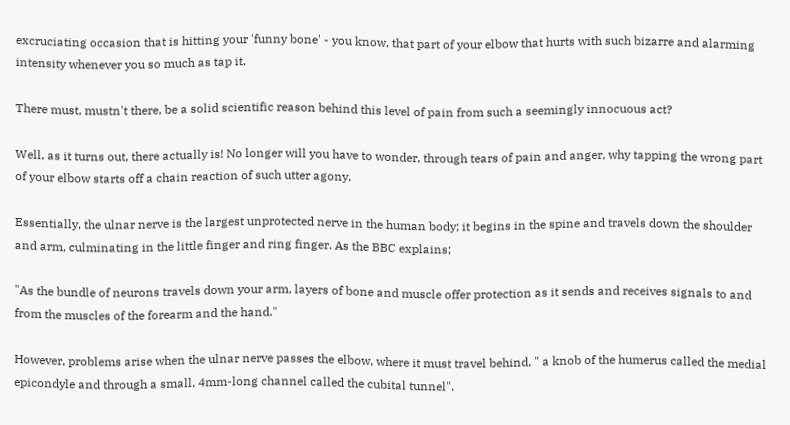excruciating occasion that is hitting your 'funny bone' - you know, that part of your elbow that hurts with such bizarre and alarming intensity whenever you so much as tap it.

There must, mustn't there, be a solid scientific reason behind this level of pain from such a seemingly innocuous act?

Well, as it turns out, there actually is! No longer will you have to wonder, through tears of pain and anger, why tapping the wrong part of your elbow starts off a chain reaction of such utter agony.

Essentially, the ulnar nerve is the largest unprotected nerve in the human body; it begins in the spine and travels down the shoulder and arm, culminating in the little finger and ring finger. As the BBC explains;

"As the bundle of neurons travels down your arm, layers of bone and muscle offer protection as it sends and receives signals to and from the muscles of the forearm and the hand."

However, problems arise when the ulnar nerve passes the elbow, where it must travel behind, " a knob of the humerus called the medial epicondyle and through a small, 4mm-long channel called the cubital tunnel".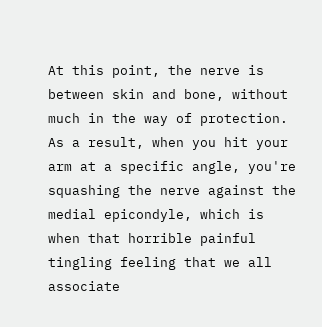At this point, the nerve is between skin and bone, without much in the way of protection. As a result, when you hit your arm at a specific angle, you're squashing the nerve against the medial epicondyle, which is when that horrible painful tingling feeling that we all associate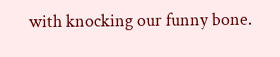with knocking our funny bone.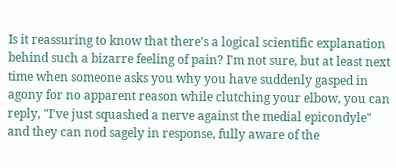Is it reassuring to know that there's a logical scientific explanation behind such a bizarre feeling of pain? I'm not sure, but at least next time when someone asks you why you have suddenly gasped in agony for no apparent reason while clutching your elbow, you can reply, "I've just squashed a nerve against the medial epicondyle" and they can nod sagely in response, fully aware of the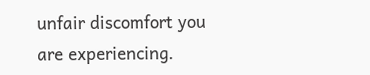unfair discomfort you are experiencing.